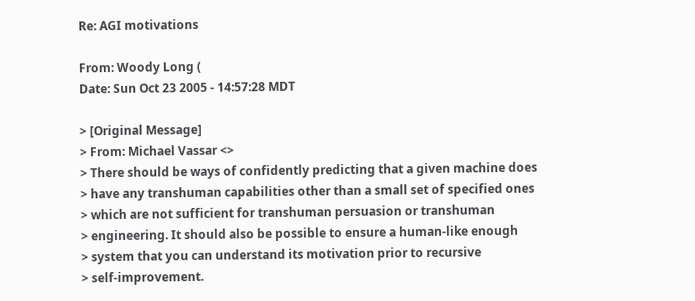Re: AGI motivations

From: Woody Long (
Date: Sun Oct 23 2005 - 14:57:28 MDT

> [Original Message]
> From: Michael Vassar <>
> There should be ways of confidently predicting that a given machine does
> have any transhuman capabilities other than a small set of specified ones
> which are not sufficient for transhuman persuasion or transhuman
> engineering. It should also be possible to ensure a human-like enough
> system that you can understand its motivation prior to recursive
> self-improvement.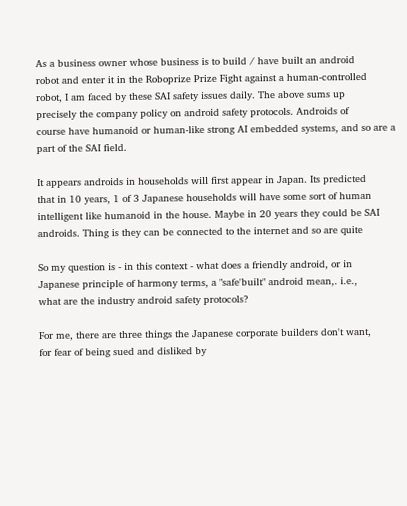As a business owner whose business is to build / have built an android
robot and enter it in the Roboprize Prize Fight against a human-controlled
robot, I am faced by these SAI safety issues daily. The above sums up
precisely the company policy on android safety protocols. Androids of
course have humanoid or human-like strong AI embedded systems, and so are a
part of the SAI field.

It appears androids in households will first appear in Japan. Its predicted
that in 10 years, 1 of 3 Japanese households will have some sort of human
intelligent like humanoid in the house. Maybe in 20 years they could be SAI
androids. Thing is they can be connected to the internet and so are quite

So my question is - in this context - what does a friendly android, or in
Japanese principle of harmony terms, a "safe'built" android mean,. i.e.,
what are the industry android safety protocols?

For me, there are three things the Japanese corporate builders don't want,
for fear of being sued and disliked by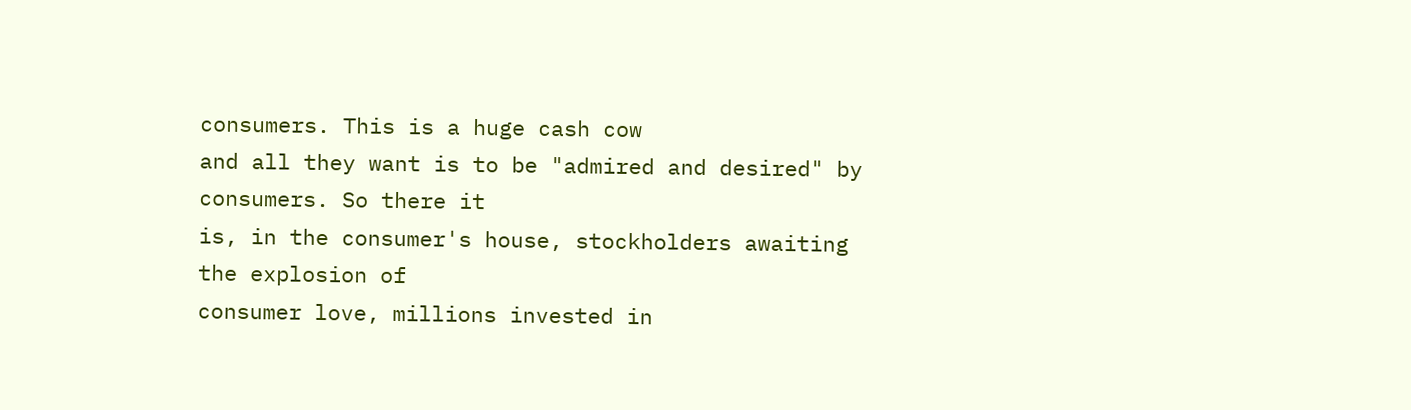consumers. This is a huge cash cow
and all they want is to be "admired and desired" by consumers. So there it
is, in the consumer's house, stockholders awaiting the explosion of
consumer love, millions invested in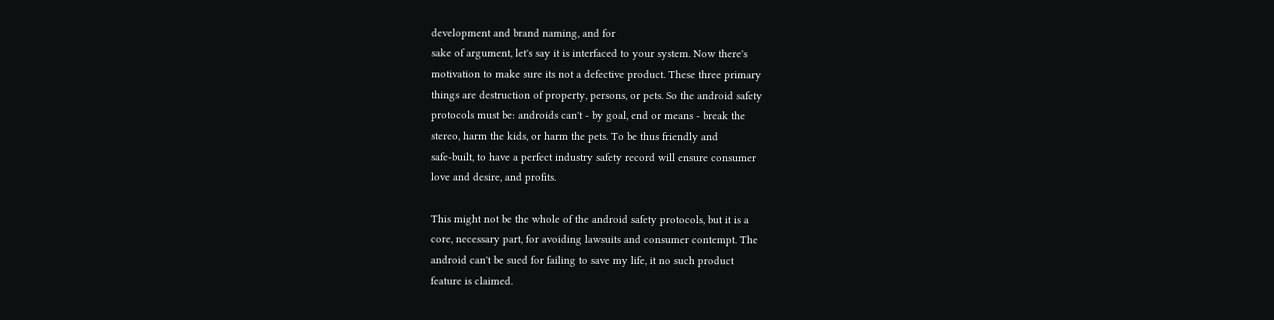development and brand naming, and for
sake of argument, let's say it is interfaced to your system. Now there's
motivation to make sure its not a defective product. These three primary
things are destruction of property, persons, or pets. So the android safety
protocols must be: androids can't - by goal, end or means - break the
stereo, harm the kids, or harm the pets. To be thus friendly and
safe-built, to have a perfect industry safety record will ensure consumer
love and desire, and profits.

This might not be the whole of the android safety protocols, but it is a
core, necessary part, for avoiding lawsuits and consumer contempt. The
android can't be sued for failing to save my life, it no such product
feature is claimed.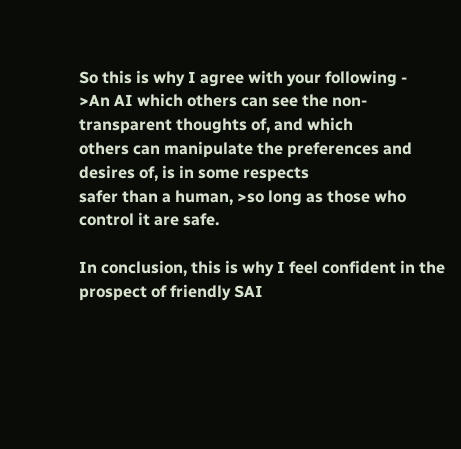So this is why I agree with your following -
>An AI which others can see the non-transparent thoughts of, and which
others can manipulate the preferences and desires of, is in some respects
safer than a human, >so long as those who control it are safe.

In conclusion, this is why I feel confident in the prospect of friendly SAI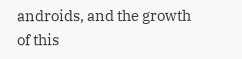androids, and the growth of this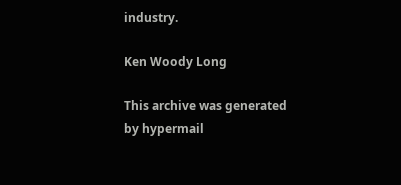industry.

Ken Woody Long

This archive was generated by hypermail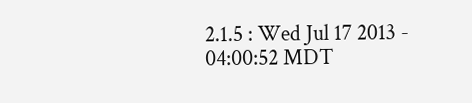2.1.5 : Wed Jul 17 2013 - 04:00:52 MDT